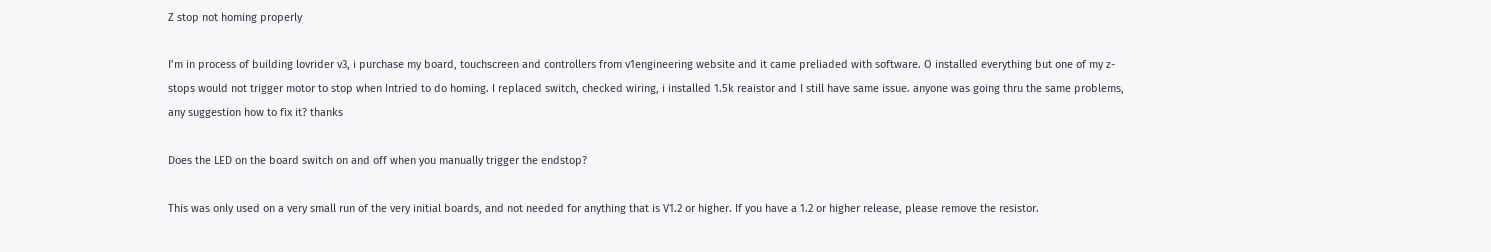Z stop not homing properly

I’m in process of building lovrider v3, i purchase my board, touchscreen and controllers from v1engineering website and it came preliaded with software. O installed everything but one of my z-stops would not trigger motor to stop when Intried to do homing. I replaced switch, checked wiring, i installed 1.5k reaistor and I still have same issue. anyone was going thru the same problems, any suggestion how to fix it? thanks

Does the LED on the board switch on and off when you manually trigger the endstop?

This was only used on a very small run of the very initial boards, and not needed for anything that is V1.2 or higher. If you have a 1.2 or higher release, please remove the resistor.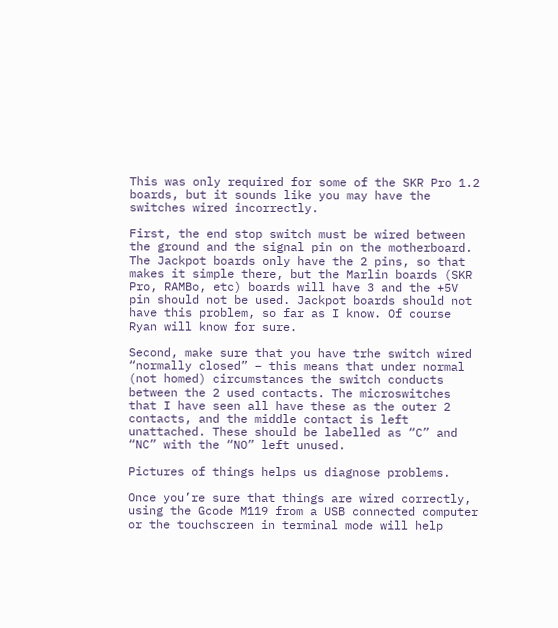This was only required for some of the SKR Pro 1.2 boards, but it sounds like you may have the switches wired incorrectly.

First, the end stop switch must be wired between the ground and the signal pin on the motherboard. The Jackpot boards only have the 2 pins, so that makes it simple there, but the Marlin boards (SKR Pro, RAMBo, etc) boards will have 3 and the +5V pin should not be used. Jackpot boards should not have this problem, so far as I know. Of course Ryan will know for sure.

Second, make sure that you have trhe switch wired “normally closed” – this means that under normal (not homed) circumstances the switch conducts between the 2 used contacts. The microswitches that I have seen all have these as the outer 2 contacts, and the middle contact is left unattached. These should be labelled as “C” and “NC” with the “NO” left unused.

Pictures of things helps us diagnose problems.

Once you’re sure that things are wired correctly, using the Gcode M119 from a USB connected computer or the touchscreen in terminal mode will help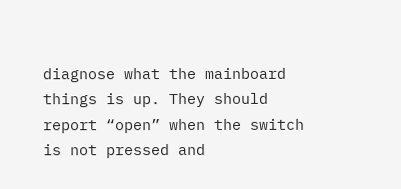diagnose what the mainboard things is up. They should report “open” when the switch is not pressed and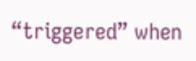“triggered” when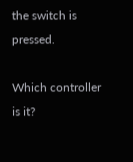the switch is pressed.

Which controller is it?